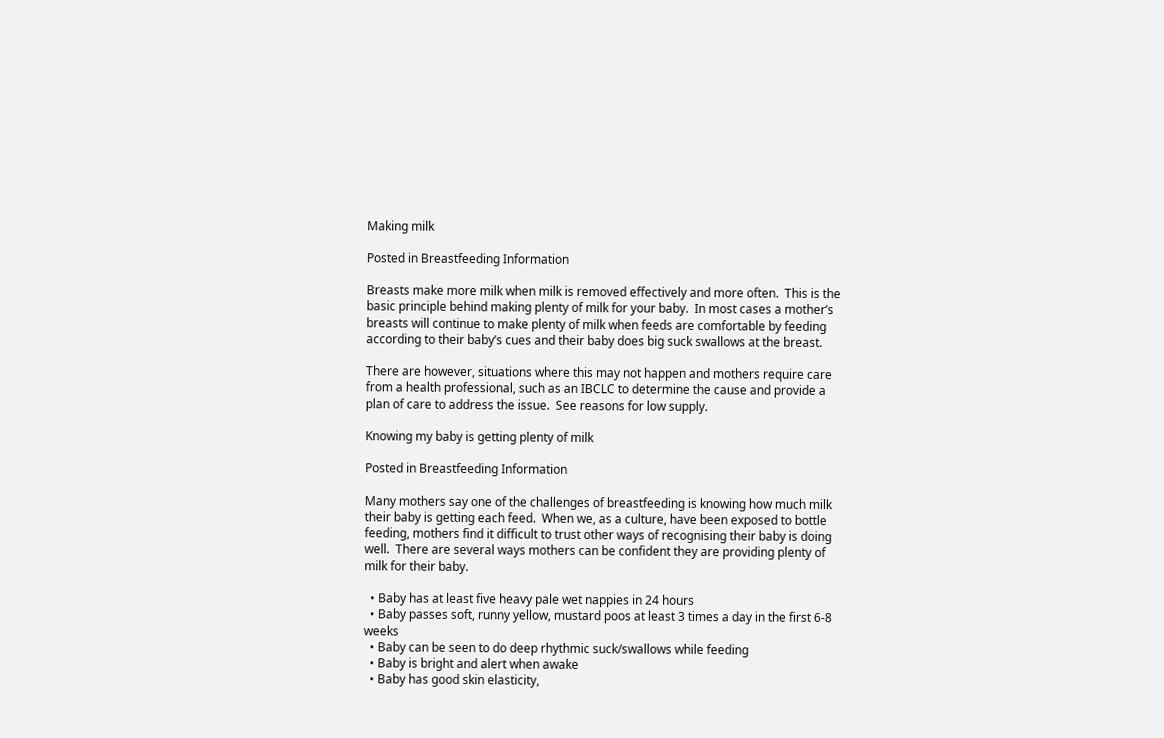Making milk

Posted in Breastfeeding Information

Breasts make more milk when milk is removed effectively and more often.  This is the basic principle behind making plenty of milk for your baby.  In most cases a mother’s breasts will continue to make plenty of milk when feeds are comfortable by feeding according to their baby’s cues and their baby does big suck swallows at the breast.

There are however, situations where this may not happen and mothers require care from a health professional, such as an IBCLC to determine the cause and provide a plan of care to address the issue.  See reasons for low supply.

Knowing my baby is getting plenty of milk

Posted in Breastfeeding Information

Many mothers say one of the challenges of breastfeeding is knowing how much milk their baby is getting each feed.  When we, as a culture, have been exposed to bottle feeding, mothers find it difficult to trust other ways of recognising their baby is doing well.  There are several ways mothers can be confident they are providing plenty of milk for their baby.

  • Baby has at least five heavy pale wet nappies in 24 hours
  • Baby passes soft, runny yellow, mustard poos at least 3 times a day in the first 6-8 weeks
  • Baby can be seen to do deep rhythmic suck/swallows while feeding
  • Baby is bright and alert when awake
  • Baby has good skin elasticity,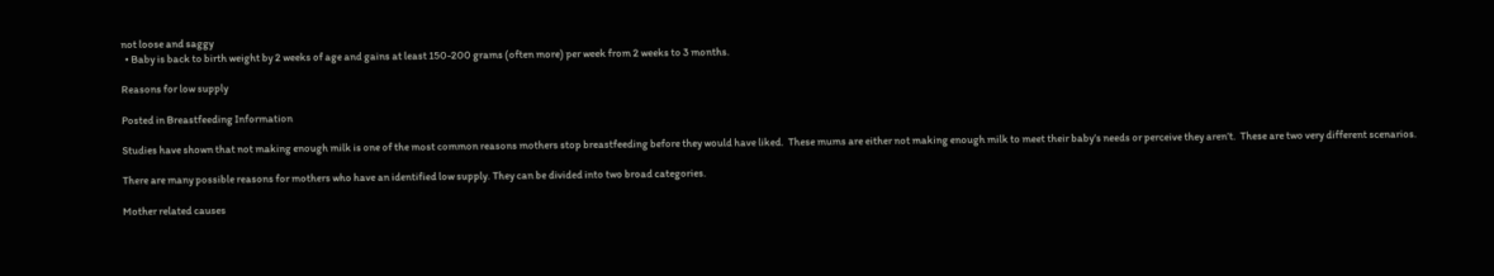not loose and saggy
  • Baby is back to birth weight by 2 weeks of age and gains at least 150-200 grams (often more) per week from 2 weeks to 3 months.

Reasons for low supply

Posted in Breastfeeding Information

Studies have shown that not making enough milk is one of the most common reasons mothers stop breastfeeding before they would have liked.  These mums are either not making enough milk to meet their baby’s needs or perceive they aren’t.  These are two very different scenarios.

There are many possible reasons for mothers who have an identified low supply. They can be divided into two broad categories.

Mother related causes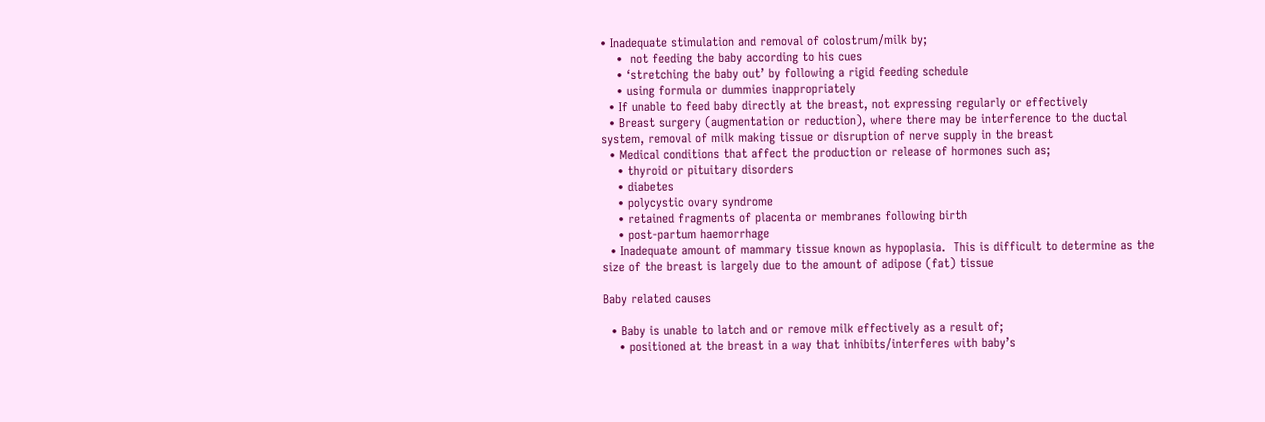• Inadequate stimulation and removal of colostrum/milk by;
    •  not feeding the baby according to his cues
    • ‘stretching the baby out’ by following a rigid feeding schedule
    • using formula or dummies inappropriately
  • If unable to feed baby directly at the breast, not expressing regularly or effectively
  • Breast surgery (augmentation or reduction), where there may be interference to the ductal system, removal of milk making tissue or disruption of nerve supply in the breast
  • Medical conditions that affect the production or release of hormones such as;
    • thyroid or pituitary disorders
    • diabetes
    • polycystic ovary syndrome
    • retained fragments of placenta or membranes following birth
    • post-partum haemorrhage
  • Inadequate amount of mammary tissue known as hypoplasia.  This is difficult to determine as the size of the breast is largely due to the amount of adipose (fat) tissue

Baby related causes

  • Baby is unable to latch and or remove milk effectively as a result of;
    • positioned at the breast in a way that inhibits/interferes with baby’s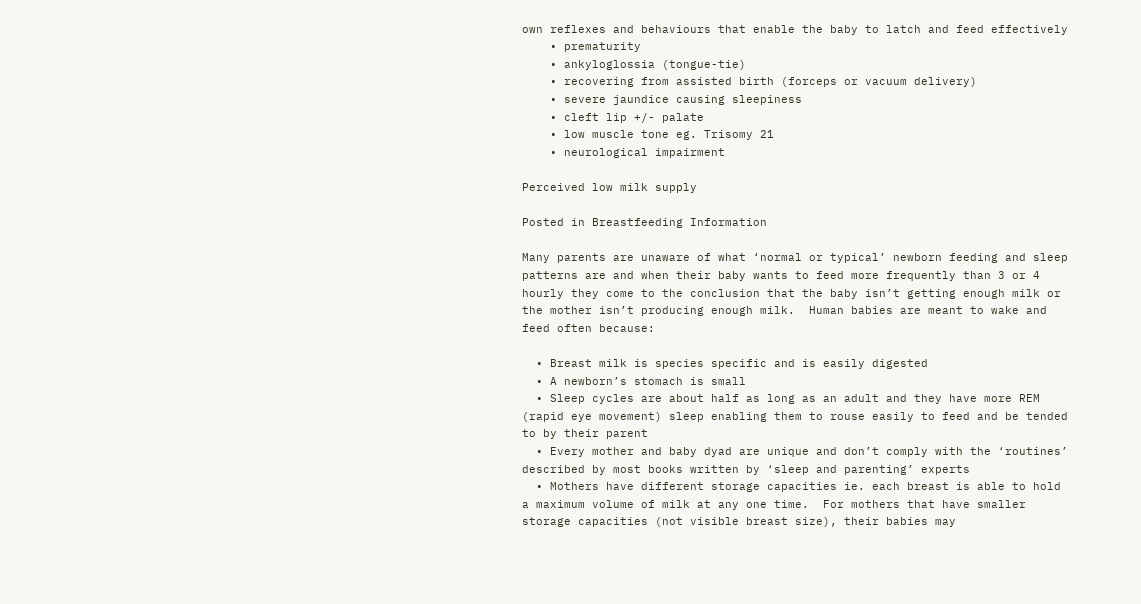own reflexes and behaviours that enable the baby to latch and feed effectively
    • prematurity
    • ankyloglossia (tongue-tie)
    • recovering from assisted birth (forceps or vacuum delivery)
    • severe jaundice causing sleepiness
    • cleft lip +/- palate
    • low muscle tone eg. Trisomy 21
    • neurological impairment

Perceived low milk supply

Posted in Breastfeeding Information

Many parents are unaware of what ‘normal or typical’ newborn feeding and sleep patterns are and when their baby wants to feed more frequently than 3 or 4 hourly they come to the conclusion that the baby isn’t getting enough milk or the mother isn’t producing enough milk.  Human babies are meant to wake and feed often because:

  • Breast milk is species specific and is easily digested
  • A newborn’s stomach is small
  • Sleep cycles are about half as long as an adult and they have more REM (rapid eye movement) sleep enabling them to rouse easily to feed and be tended to by their parent
  • Every mother and baby dyad are unique and don’t comply with the ‘routines’ described by most books written by ‘sleep and parenting’ experts
  • Mothers have different storage capacities ie. each breast is able to hold a maximum volume of milk at any one time.  For mothers that have smaller storage capacities (not visible breast size), their babies may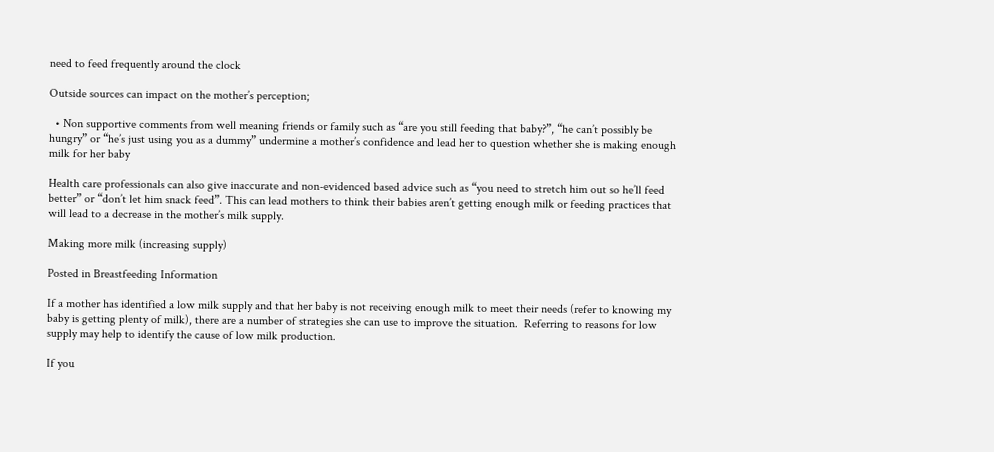need to feed frequently around the clock

Outside sources can impact on the mother’s perception;

  • Non supportive comments from well meaning friends or family such as “are you still feeding that baby?”, “he can’t possibly be hungry” or “he’s just using you as a dummy” undermine a mother’s confidence and lead her to question whether she is making enough milk for her baby

Health care professionals can also give inaccurate and non-evidenced based advice such as “you need to stretch him out so he’ll feed better” or “don’t let him snack feed”. This can lead mothers to think their babies aren’t getting enough milk or feeding practices that will lead to a decrease in the mother’s milk supply.

Making more milk (increasing supply)

Posted in Breastfeeding Information

If a mother has identified a low milk supply and that her baby is not receiving enough milk to meet their needs (refer to knowing my baby is getting plenty of milk), there are a number of strategies she can use to improve the situation.  Referring to reasons for low supply may help to identify the cause of low milk production.

If you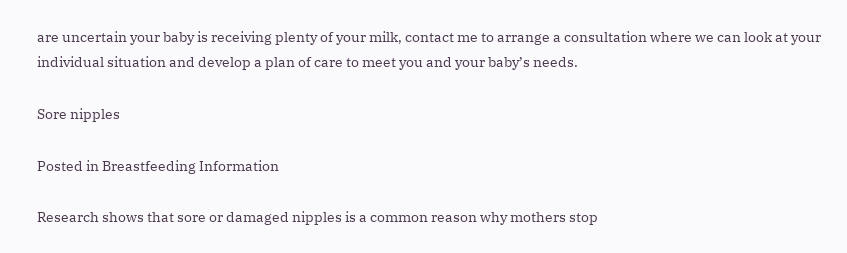are uncertain your baby is receiving plenty of your milk, contact me to arrange a consultation where we can look at your individual situation and develop a plan of care to meet you and your baby’s needs.

Sore nipples

Posted in Breastfeeding Information

Research shows that sore or damaged nipples is a common reason why mothers stop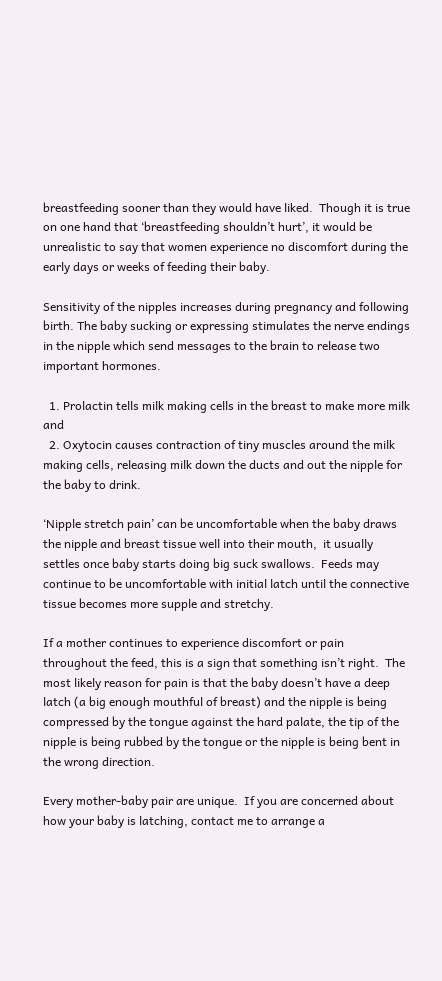breastfeeding sooner than they would have liked.  Though it is true on one hand that ‘breastfeeding shouldn’t hurt’, it would be unrealistic to say that women experience no discomfort during the early days or weeks of feeding their baby.

Sensitivity of the nipples increases during pregnancy and following birth. The baby sucking or expressing stimulates the nerve endings in the nipple which send messages to the brain to release two important hormones.

  1. Prolactin tells milk making cells in the breast to make more milk and
  2. Oxytocin causes contraction of tiny muscles around the milk making cells, releasing milk down the ducts and out the nipple for the baby to drink.

‘Nipple stretch pain’ can be uncomfortable when the baby draws the nipple and breast tissue well into their mouth,  it usually settles once baby starts doing big suck swallows.  Feeds may continue to be uncomfortable with initial latch until the connective tissue becomes more supple and stretchy.

If a mother continues to experience discomfort or pain throughout the feed, this is a sign that something isn’t right.  The most likely reason for pain is that the baby doesn’t have a deep latch (a big enough mouthful of breast) and the nipple is being compressed by the tongue against the hard palate, the tip of the nipple is being rubbed by the tongue or the nipple is being bent in the wrong direction.

Every mother-baby pair are unique.  If you are concerned about how your baby is latching, contact me to arrange a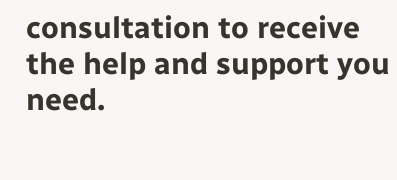consultation to receive the help and support you need.